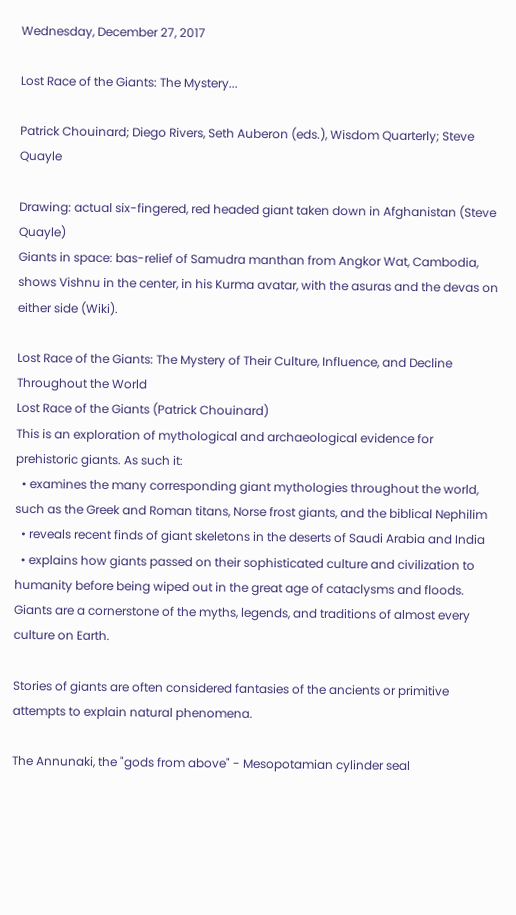Wednesday, December 27, 2017

Lost Race of the Giants: The Mystery...

Patrick Chouinard; Diego Rivers, Seth Auberon (eds.), Wisdom Quarterly; Steve Quayle

Drawing: actual six-fingered, red headed giant taken down in Afghanistan (Steve Quayle)
Giants in space: bas-relief of Samudra manthan from Angkor Wat, Cambodia, shows Vishnu in the center, in his Kurma avatar, with the asuras and the devas on either side (Wiki).

Lost Race of the Giants: The Mystery of Their Culture, Influence, and Decline Throughout the World
Lost Race of the Giants (Patrick Chouinard)
This is an exploration of mythological and archaeological evidence for prehistoric giants. As such it:
  • examines the many corresponding giant mythologies throughout the world, such as the Greek and Roman titans, Norse frost giants, and the biblical Nephilim
  • reveals recent finds of giant skeletons in the deserts of Saudi Arabia and India
  • explains how giants passed on their sophisticated culture and civilization to humanity before being wiped out in the great age of cataclysms and floods.
Giants are a cornerstone of the myths, legends, and traditions of almost every culture on Earth.

Stories of giants are often considered fantasies of the ancients or primitive attempts to explain natural phenomena.

The Annunaki, the "gods from above" - Mesopotamian cylinder seal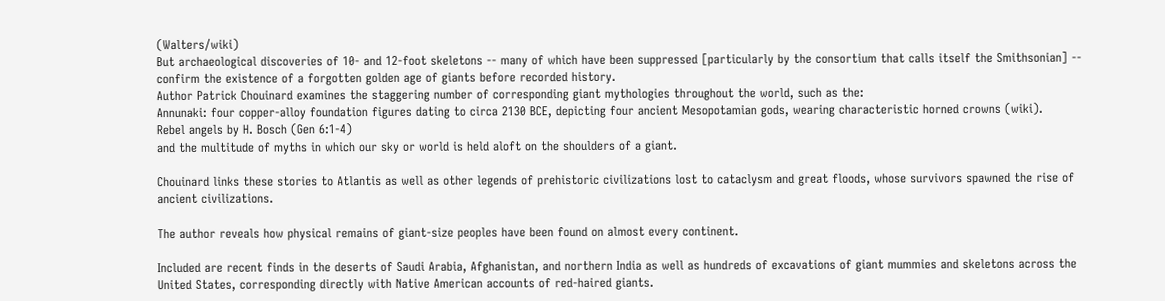(Walters/wiki)
But archaeological discoveries of 10- and 12-foot skeletons -- many of which have been suppressed [particularly by the consortium that calls itself the Smithsonian] -- confirm the existence of a forgotten golden age of giants before recorded history.
Author Patrick Chouinard examines the staggering number of corresponding giant mythologies throughout the world, such as the:
Annunaki: four copper-alloy foundation figures dating to circa 2130 BCE, depicting four ancient Mesopotamian gods, wearing characteristic horned crowns (wiki).
Rebel angels by H. Bosch (Gen 6:1-4)
and the multitude of myths in which our sky or world is held aloft on the shoulders of a giant.

Chouinard links these stories to Atlantis as well as other legends of prehistoric civilizations lost to cataclysm and great floods, whose survivors spawned the rise of ancient civilizations.

The author reveals how physical remains of giant-size peoples have been found on almost every continent.

Included are recent finds in the deserts of Saudi Arabia, Afghanistan, and northern India as well as hundreds of excavations of giant mummies and skeletons across the United States, corresponding directly with Native American accounts of red-haired giants.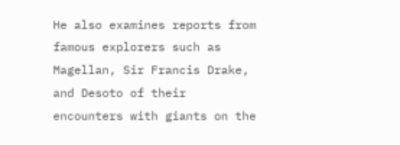He also examines reports from famous explorers such as Magellan, Sir Francis Drake, and Desoto of their encounters with giants on the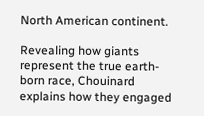North American continent.

Revealing how giants represent the true earth-born race, Chouinard explains how they engaged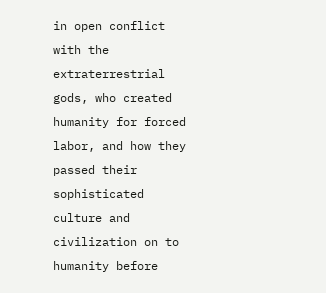in open conflict with the extraterrestrial gods, who created humanity for forced labor, and how they passed their sophisticated culture and civilization on to humanity before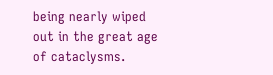being nearly wiped out in the great age of cataclysms.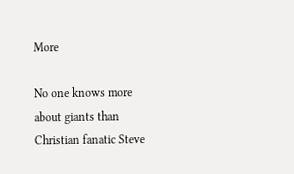More

No one knows more about giants than Christian fanatic Steve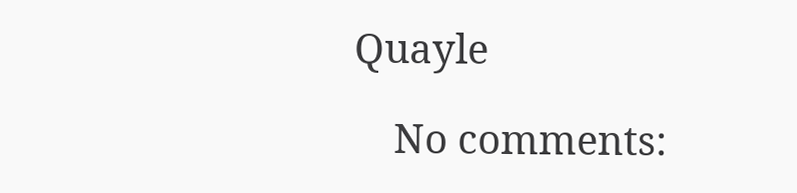Quayle

    No comments: